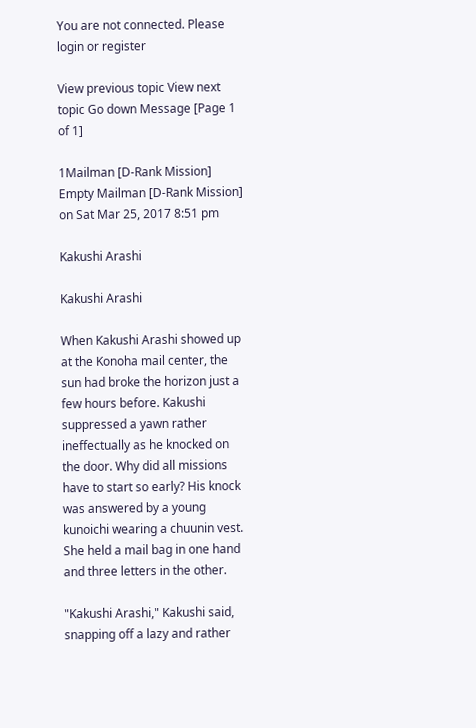You are not connected. Please login or register

View previous topic View next topic Go down Message [Page 1 of 1]

1Mailman [D-Rank Mission] Empty Mailman [D-Rank Mission] on Sat Mar 25, 2017 8:51 pm

Kakushi Arashi

Kakushi Arashi

When Kakushi Arashi showed up at the Konoha mail center, the sun had broke the horizon just a few hours before. Kakushi suppressed a yawn rather ineffectually as he knocked on the door. Why did all missions have to start so early? His knock was answered by a young kunoichi wearing a chuunin vest. She held a mail bag in one hand and three letters in the other.

"Kakushi Arashi," Kakushi said, snapping off a lazy and rather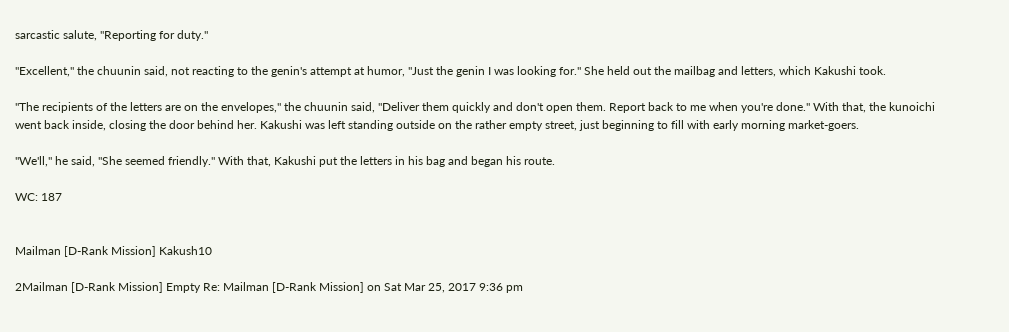sarcastic salute, "Reporting for duty."

"Excellent," the chuunin said, not reacting to the genin's attempt at humor, "Just the genin I was looking for." She held out the mailbag and letters, which Kakushi took.

"The recipients of the letters are on the envelopes," the chuunin said, "Deliver them quickly and don't open them. Report back to me when you're done." With that, the kunoichi went back inside, closing the door behind her. Kakushi was left standing outside on the rather empty street, just beginning to fill with early morning market-goers.

"We'll," he said, "She seemed friendly." With that, Kakushi put the letters in his bag and began his route.

WC: 187


Mailman [D-Rank Mission] Kakush10

2Mailman [D-Rank Mission] Empty Re: Mailman [D-Rank Mission] on Sat Mar 25, 2017 9:36 pm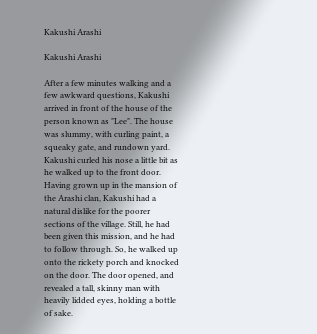Kakushi Arashi

Kakushi Arashi

After a few minutes walking and a few awkward questions, Kakushi arrived in front of the house of the person known as "Lee". The house was slummy, with curling paint, a squeaky gate, and rundown yard. Kakushi curled his nose a little bit as he walked up to the front door. Having grown up in the mansion of the Arashi clan, Kakushi had a natural dislike for the poorer sections of the village. Still, he had been given this mission, and he had to follow through. So, he walked up onto the rickety porch and knocked on the door. The door opened, and revealed a tall, skinny man with heavily lidded eyes, holding a bottle of sake.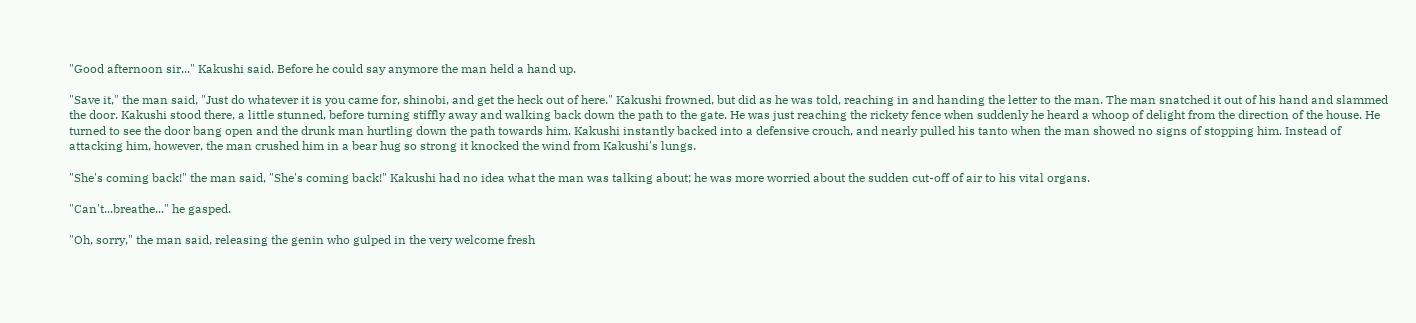"Good afternoon sir..." Kakushi said. Before he could say anymore the man held a hand up.

"Save it," the man said, "Just do whatever it is you came for, shinobi, and get the heck out of here." Kakushi frowned, but did as he was told, reaching in and handing the letter to the man. The man snatched it out of his hand and slammed the door. Kakushi stood there, a little stunned, before turning stiffly away and walking back down the path to the gate. He was just reaching the rickety fence when suddenly he heard a whoop of delight from the direction of the house. He turned to see the door bang open and the drunk man hurtling down the path towards him. Kakushi instantly backed into a defensive crouch, and nearly pulled his tanto when the man showed no signs of stopping him. Instead of attacking him, however, the man crushed him in a bear hug so strong it knocked the wind from Kakushi's lungs.

"She's coming back!" the man said, "She's coming back!" Kakushi had no idea what the man was talking about; he was more worried about the sudden cut-off of air to his vital organs.

"Can't...breathe..." he gasped.

"Oh, sorry," the man said, releasing the genin who gulped in the very welcome fresh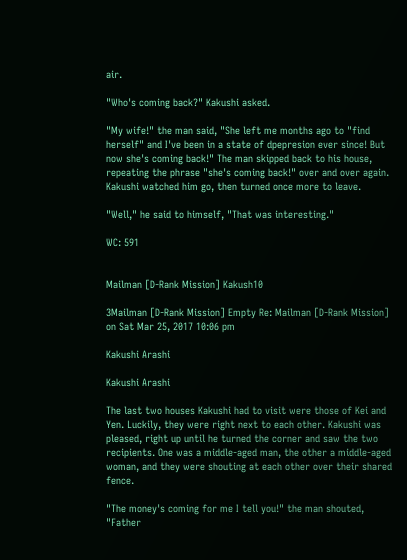air.

"Who's coming back?" Kakushi asked.

"My wife!" the man said, "She left me months ago to "find herself" and I've been in a state of dpepresion ever since! But now she's coming back!" The man skipped back to his house, repeating the phrase "she's coming back!" over and over again. Kakushi watched him go, then turned once more to leave.

"Well," he said to himself, "That was interesting."

WC: 591


Mailman [D-Rank Mission] Kakush10

3Mailman [D-Rank Mission] Empty Re: Mailman [D-Rank Mission] on Sat Mar 25, 2017 10:06 pm

Kakushi Arashi

Kakushi Arashi

The last two houses Kakushi had to visit were those of Kei and Yen. Luckily, they were right next to each other. Kakushi was pleased, right up until he turned the corner and saw the two recipients. One was a middle-aged man, the other a middle-aged woman, and they were shouting at each other over their shared fence.

"The money's coming for me I tell you!" the man shouted, "Father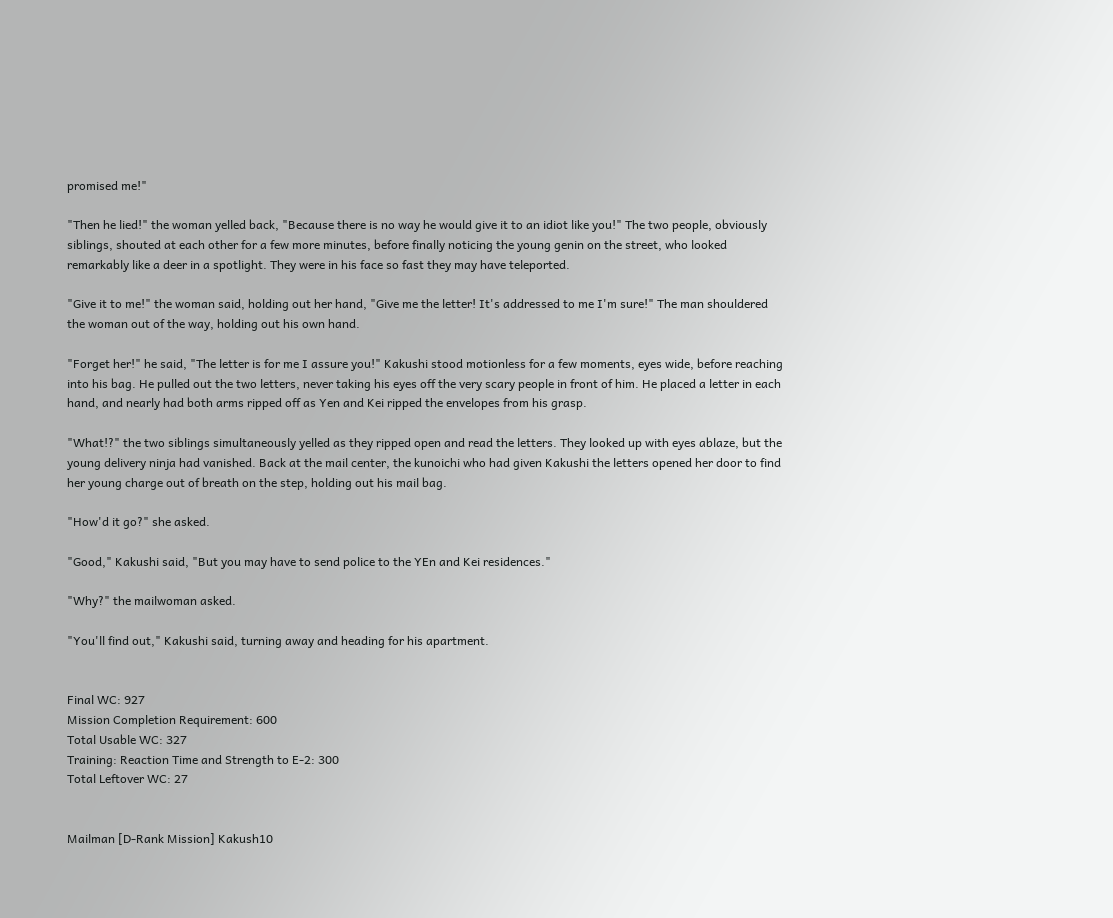promised me!"

"Then he lied!" the woman yelled back, "Because there is no way he would give it to an idiot like you!" The two people, obviously siblings, shouted at each other for a few more minutes, before finally noticing the young genin on the street, who looked remarkably like a deer in a spotlight. They were in his face so fast they may have teleported.

"Give it to me!" the woman said, holding out her hand, "Give me the letter! It's addressed to me I'm sure!" The man shouldered the woman out of the way, holding out his own hand.

"Forget her!" he said, "The letter is for me I assure you!" Kakushi stood motionless for a few moments, eyes wide, before reaching into his bag. He pulled out the two letters, never taking his eyes off the very scary people in front of him. He placed a letter in each hand, and nearly had both arms ripped off as Yen and Kei ripped the envelopes from his grasp.

"What!?" the two siblings simultaneously yelled as they ripped open and read the letters. They looked up with eyes ablaze, but the young delivery ninja had vanished. Back at the mail center, the kunoichi who had given Kakushi the letters opened her door to find her young charge out of breath on the step, holding out his mail bag.

"How'd it go?" she asked.

"Good," Kakushi said, "But you may have to send police to the YEn and Kei residences."

"Why?" the mailwoman asked.

"You'll find out," Kakushi said, turning away and heading for his apartment.


Final WC: 927
Mission Completion Requirement: 600
Total Usable WC: 327
Training: Reaction Time and Strength to E-2: 300
Total Leftover WC: 27


Mailman [D-Rank Mission] Kakush10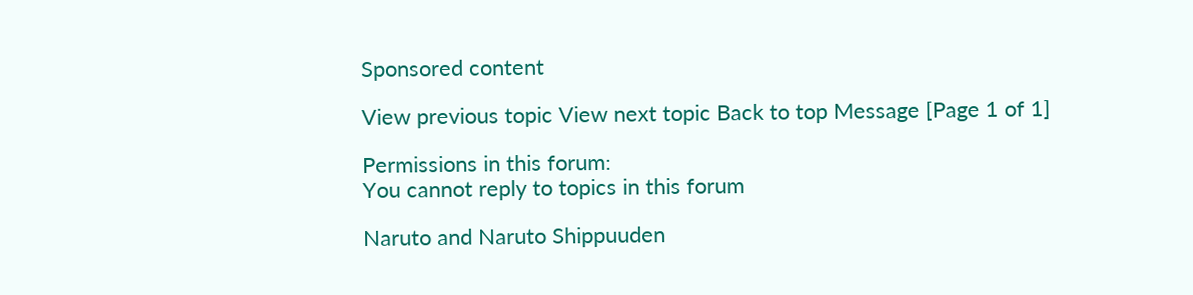Sponsored content

View previous topic View next topic Back to top Message [Page 1 of 1]

Permissions in this forum:
You cannot reply to topics in this forum

Naruto and Naruto Shippuuden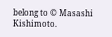belong to © Masashi Kishimoto.